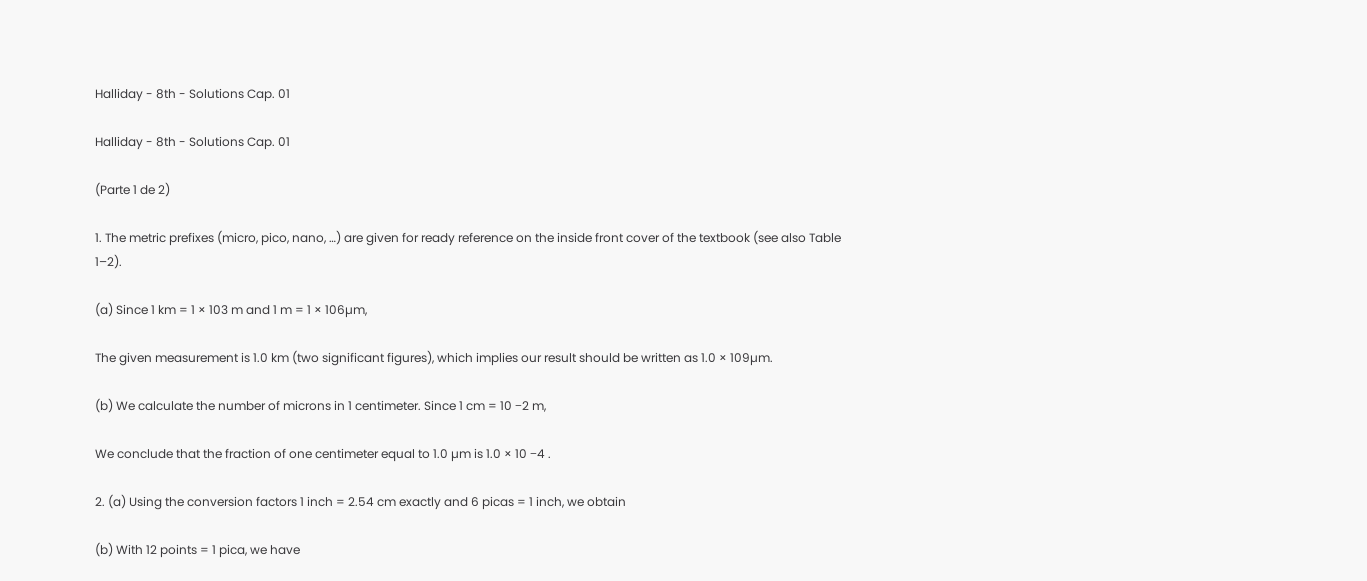Halliday - 8th - Solutions Cap. 01

Halliday - 8th - Solutions Cap. 01

(Parte 1 de 2)

1. The metric prefixes (micro, pico, nano, …) are given for ready reference on the inside front cover of the textbook (see also Table 1–2).

(a) Since 1 km = 1 × 103 m and 1 m = 1 × 106µm,

The given measurement is 1.0 km (two significant figures), which implies our result should be written as 1.0 × 109µm.

(b) We calculate the number of microns in 1 centimeter. Since 1 cm = 10 −2 m,

We conclude that the fraction of one centimeter equal to 1.0 µm is 1.0 × 10 −4 .

2. (a) Using the conversion factors 1 inch = 2.54 cm exactly and 6 picas = 1 inch, we obtain

(b) With 12 points = 1 pica, we have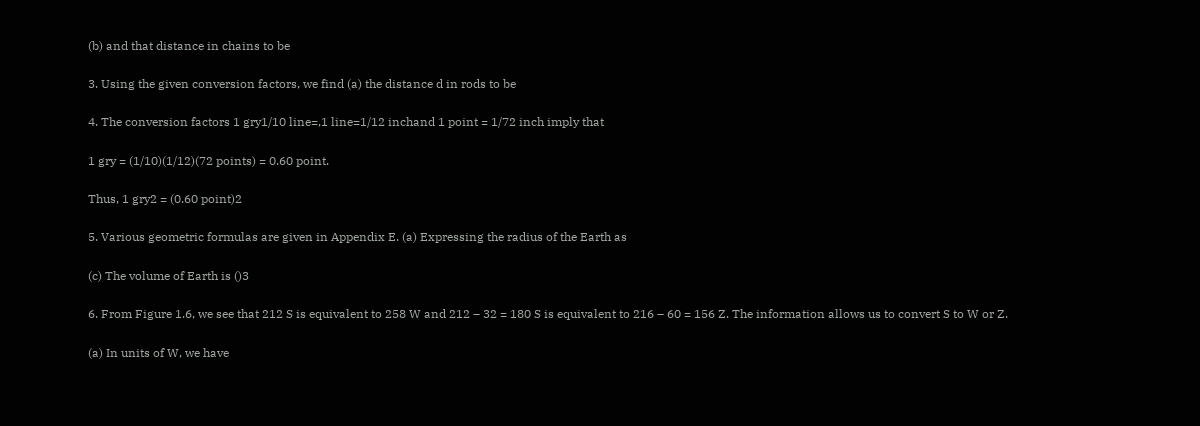(b) and that distance in chains to be

3. Using the given conversion factors, we find (a) the distance d in rods to be

4. The conversion factors 1 gry1/10 line=,1 line=1/12 inchand 1 point = 1/72 inch imply that

1 gry = (1/10)(1/12)(72 points) = 0.60 point.

Thus, 1 gry2 = (0.60 point)2

5. Various geometric formulas are given in Appendix E. (a) Expressing the radius of the Earth as

(c) The volume of Earth is ()3

6. From Figure 1.6, we see that 212 S is equivalent to 258 W and 212 – 32 = 180 S is equivalent to 216 – 60 = 156 Z. The information allows us to convert S to W or Z.

(a) In units of W, we have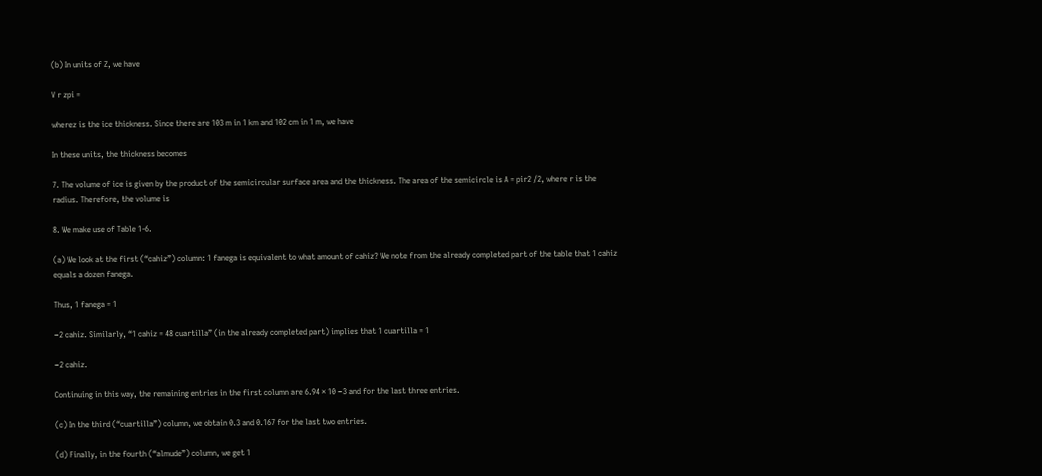(b) In units of Z, we have

V r zpi =

wherez is the ice thickness. Since there are 103 m in 1 km and 102 cm in 1 m, we have

In these units, the thickness becomes

7. The volume of ice is given by the product of the semicircular surface area and the thickness. The area of the semicircle is A = pir2 /2, where r is the radius. Therefore, the volume is

8. We make use of Table 1-6.

(a) We look at the first (“cahiz”) column: 1 fanega is equivalent to what amount of cahiz? We note from the already completed part of the table that 1 cahiz equals a dozen fanega.

Thus, 1 fanega = 1

−2 cahiz. Similarly, “1 cahiz = 48 cuartilla” (in the already completed part) implies that 1 cuartilla = 1

−2 cahiz.

Continuing in this way, the remaining entries in the first column are 6.94 × 10 −3 and for the last three entries.

(c) In the third (“cuartilla”) column, we obtain 0.3 and 0.167 for the last two entries.

(d) Finally, in the fourth (“almude”) column, we get 1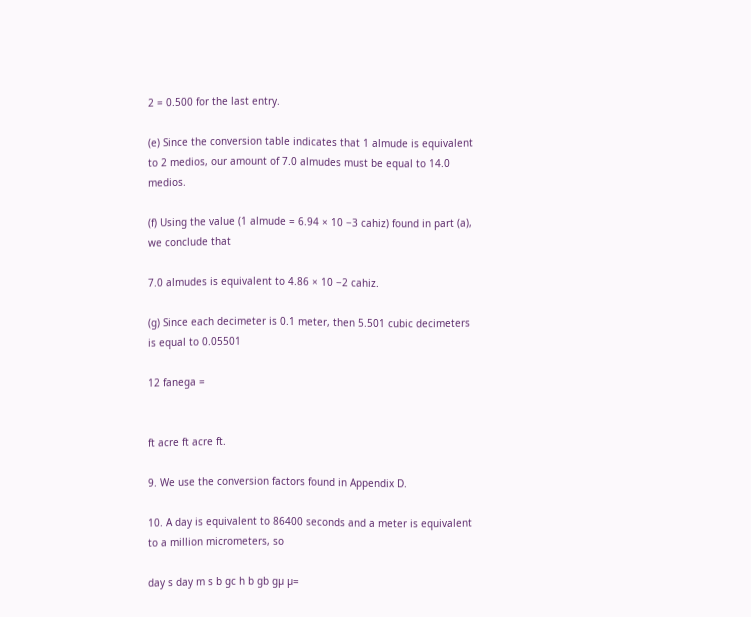2 = 0.500 for the last entry.

(e) Since the conversion table indicates that 1 almude is equivalent to 2 medios, our amount of 7.0 almudes must be equal to 14.0 medios.

(f) Using the value (1 almude = 6.94 × 10 −3 cahiz) found in part (a), we conclude that

7.0 almudes is equivalent to 4.86 × 10 −2 cahiz.

(g) Since each decimeter is 0.1 meter, then 5.501 cubic decimeters is equal to 0.05501

12 fanega =


ft acre ft acre ft.

9. We use the conversion factors found in Appendix D.

10. A day is equivalent to 86400 seconds and a meter is equivalent to a million micrometers, so

day s day m s b gc h b gb gµ µ=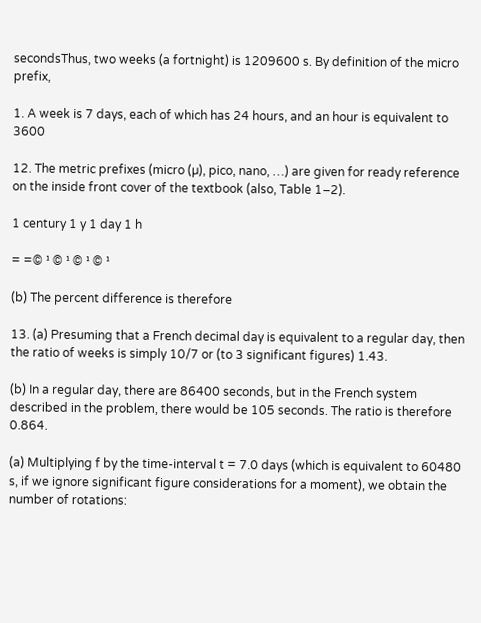secondsThus, two weeks (a fortnight) is 1209600 s. By definition of the micro prefix,

1. A week is 7 days, each of which has 24 hours, and an hour is equivalent to 3600

12. The metric prefixes (micro (µ), pico, nano, …) are given for ready reference on the inside front cover of the textbook (also, Table 1–2).

1 century 1 y 1 day 1 h

= =© ¹ © ¹ © ¹ © ¹

(b) The percent difference is therefore

13. (a) Presuming that a French decimal day is equivalent to a regular day, then the ratio of weeks is simply 10/7 or (to 3 significant figures) 1.43.

(b) In a regular day, there are 86400 seconds, but in the French system described in the problem, there would be 105 seconds. The ratio is therefore 0.864.

(a) Multiplying f by the time-interval t = 7.0 days (which is equivalent to 60480 s, if we ignore significant figure considerations for a moment), we obtain the number of rotations: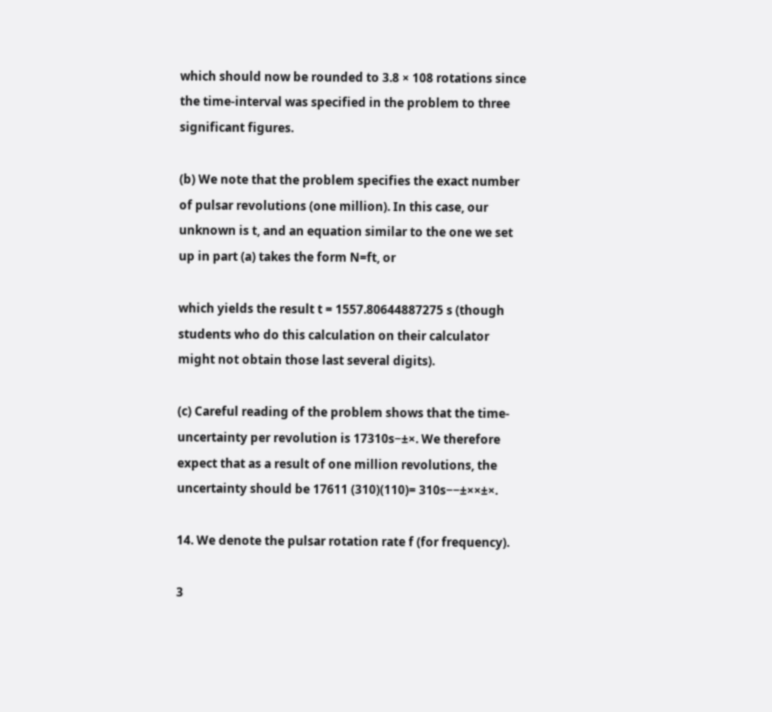which should now be rounded to 3.8 × 108 rotations since the time-interval was specified in the problem to three significant figures.

(b) We note that the problem specifies the exact number of pulsar revolutions (one million). In this case, our unknown is t, and an equation similar to the one we set up in part (a) takes the form N=ft, or

which yields the result t = 1557.80644887275 s (though students who do this calculation on their calculator might not obtain those last several digits).

(c) Careful reading of the problem shows that the time-uncertainty per revolution is 17310s−±×. We therefore expect that as a result of one million revolutions, the uncertainty should be 17611 (310)(110)= 310s−−±××±×.

14. We denote the pulsar rotation rate f (for frequency).

3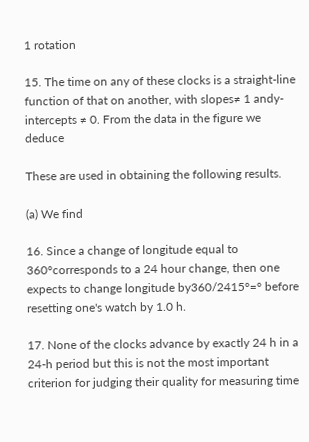1 rotation

15. The time on any of these clocks is a straight-line function of that on another, with slopes≠ 1 andy-intercepts ≠ 0. From the data in the figure we deduce

These are used in obtaining the following results.

(a) We find

16. Since a change of longitude equal to 360°corresponds to a 24 hour change, then one expects to change longitude by360/2415°=° before resetting one's watch by 1.0 h.

17. None of the clocks advance by exactly 24 h in a 24-h period but this is not the most important criterion for judging their quality for measuring time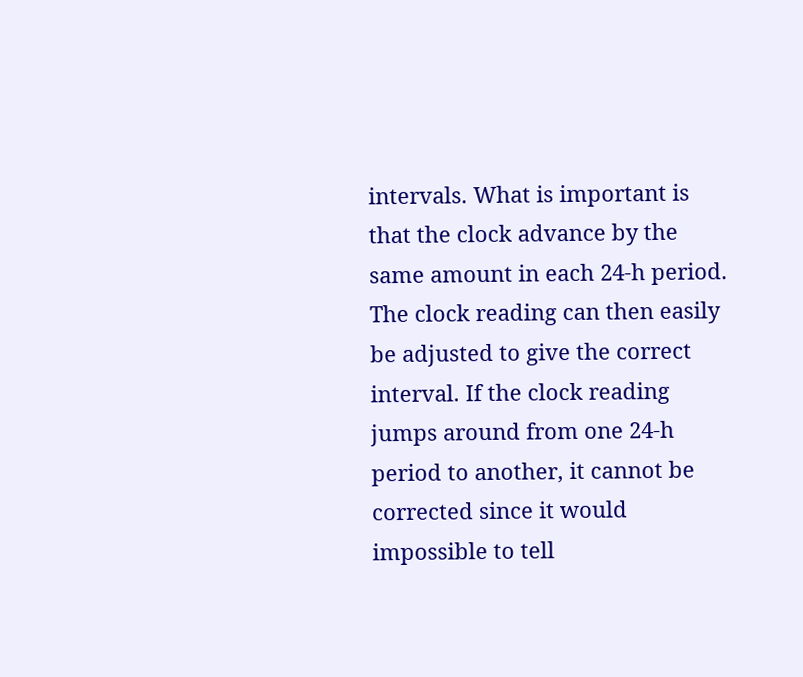intervals. What is important is that the clock advance by the same amount in each 24-h period. The clock reading can then easily be adjusted to give the correct interval. If the clock reading jumps around from one 24-h period to another, it cannot be corrected since it would impossible to tell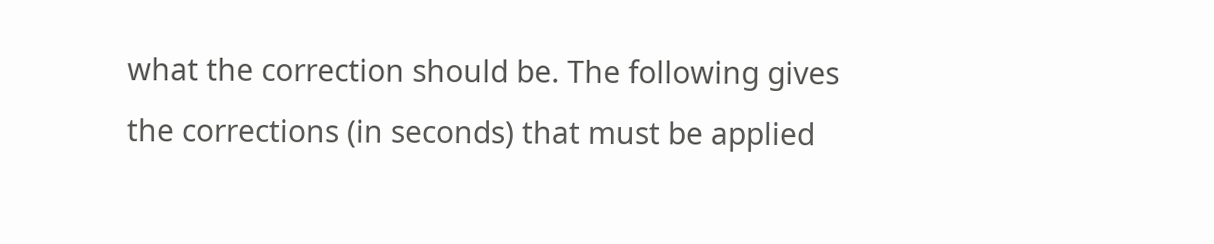what the correction should be. The following gives the corrections (in seconds) that must be applied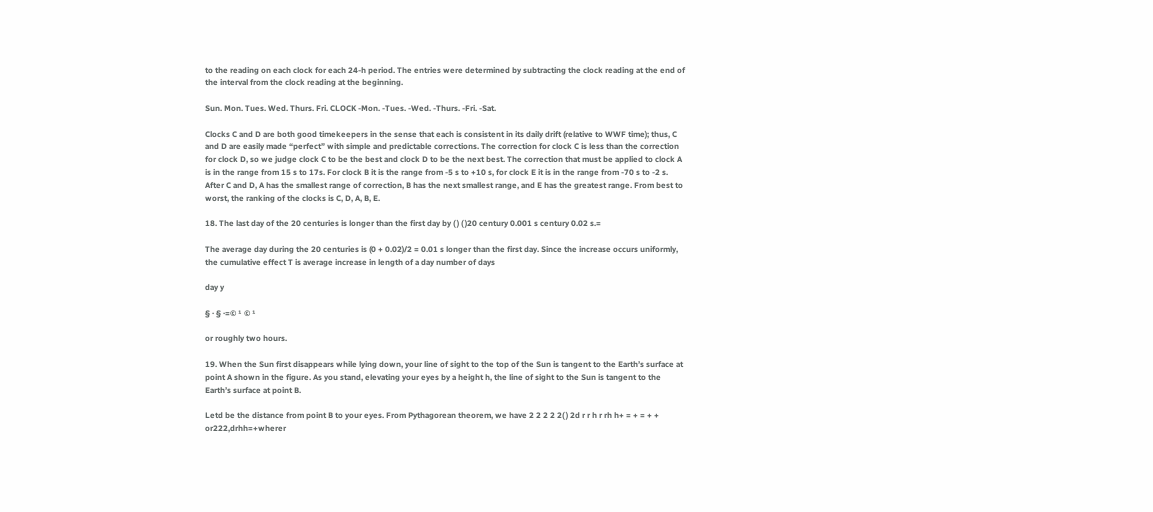to the reading on each clock for each 24-h period. The entries were determined by subtracting the clock reading at the end of the interval from the clock reading at the beginning.

Sun. Mon. Tues. Wed. Thurs. Fri. CLOCK -Mon. -Tues. -Wed. -Thurs. -Fri. -Sat.

Clocks C and D are both good timekeepers in the sense that each is consistent in its daily drift (relative to WWF time); thus, C and D are easily made “perfect” with simple and predictable corrections. The correction for clock C is less than the correction for clock D, so we judge clock C to be the best and clock D to be the next best. The correction that must be applied to clock A is in the range from 15 s to 17s. For clock B it is the range from -5 s to +10 s, for clock E it is in the range from -70 s to -2 s. After C and D, A has the smallest range of correction, B has the next smallest range, and E has the greatest range. From best to worst, the ranking of the clocks is C, D, A, B, E.

18. The last day of the 20 centuries is longer than the first day by ( ) ( )20 century 0.001 s century 0.02 s.=

The average day during the 20 centuries is (0 + 0.02)/2 = 0.01 s longer than the first day. Since the increase occurs uniformly, the cumulative effect T is average increase in length of a day number of days

day y

§ · § ·=© ¹ © ¹

or roughly two hours.

19. When the Sun first disappears while lying down, your line of sight to the top of the Sun is tangent to the Earth’s surface at point A shown in the figure. As you stand, elevating your eyes by a height h, the line of sight to the Sun is tangent to the Earth’s surface at point B.

Letd be the distance from point B to your eyes. From Pythagorean theorem, we have 2 2 2 2 2( ) 2d r r h r rh h+ = + = + + or222,drhh=+wherer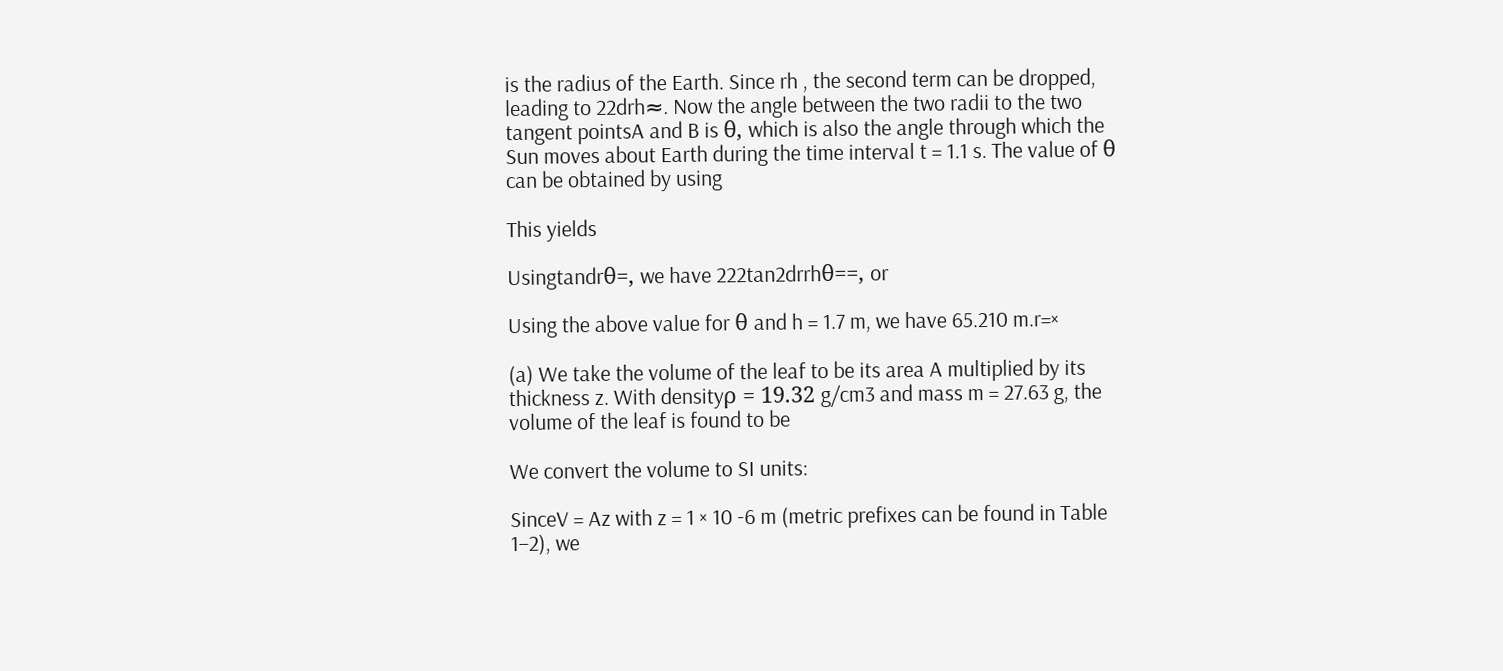is the radius of the Earth. Since rh , the second term can be dropped, leading to 22drh≈. Now the angle between the two radii to the two tangent pointsA and B is θ, which is also the angle through which the Sun moves about Earth during the time interval t = 1.1 s. The value of θ can be obtained by using

This yields

Usingtandrθ=, we have 222tan2drrhθ==, or

Using the above value for θ and h = 1.7 m, we have 65.210 m.r=×

(a) We take the volume of the leaf to be its area A multiplied by its thickness z. With densityρ = 19.32 g/cm3 and mass m = 27.63 g, the volume of the leaf is found to be

We convert the volume to SI units:

SinceV = Az with z = 1 × 10 -6 m (metric prefixes can be found in Table 1–2), we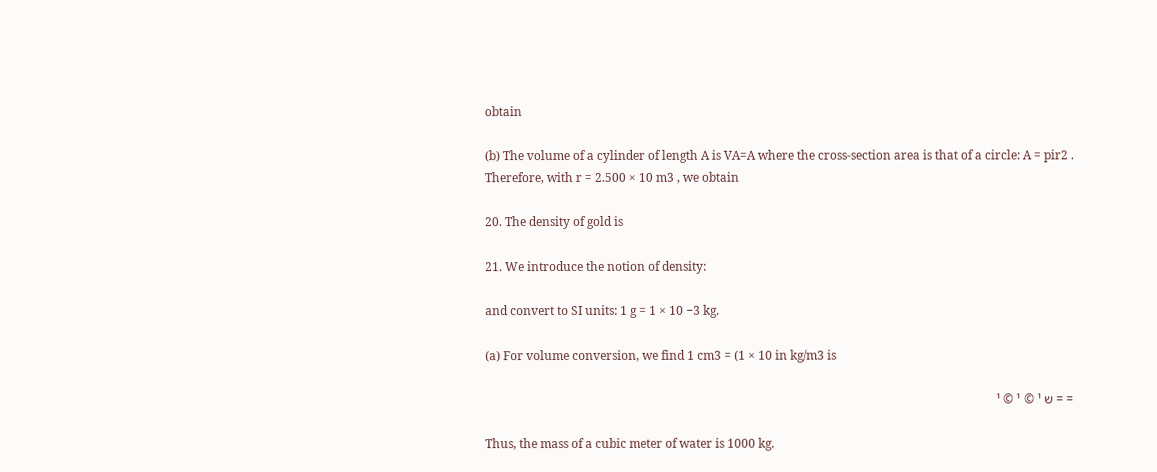obtain

(b) The volume of a cylinder of length A is VA=A where the cross-section area is that of a circle: A = pir2 . Therefore, with r = 2.500 × 10 m3 , we obtain

20. The density of gold is

21. We introduce the notion of density:

and convert to SI units: 1 g = 1 × 10 −3 kg.

(a) For volume conversion, we find 1 cm3 = (1 × 10 in kg/m3 is

= = ש ¹ © ¹ © ¹

Thus, the mass of a cubic meter of water is 1000 kg.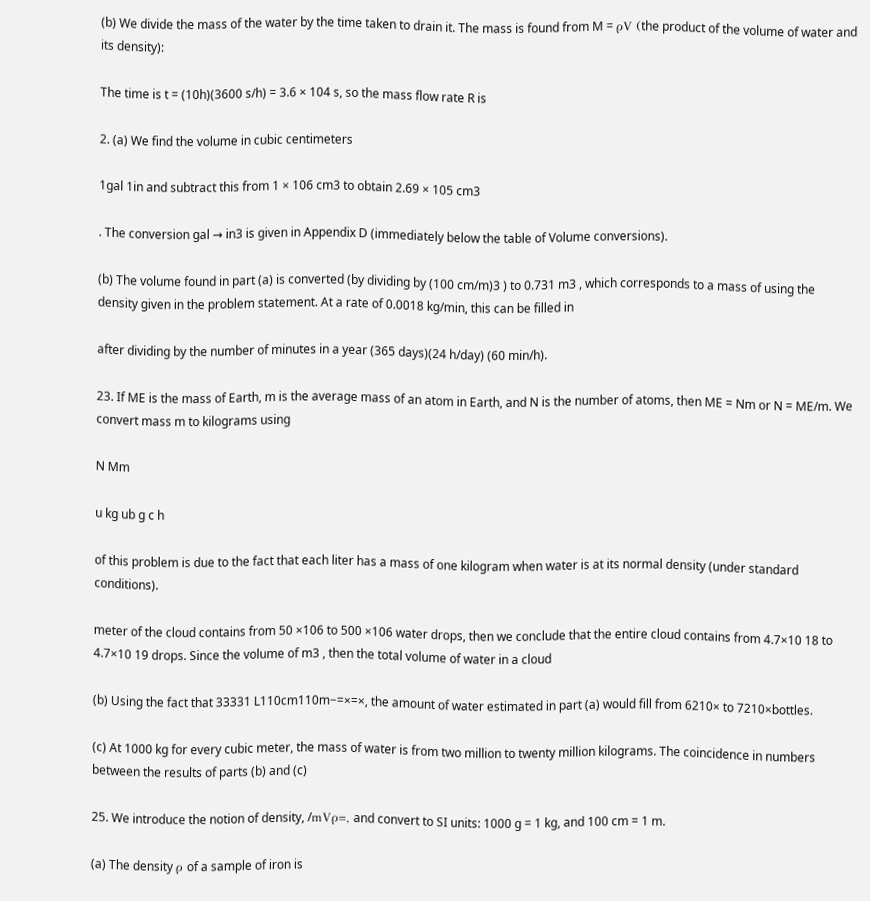(b) We divide the mass of the water by the time taken to drain it. The mass is found from M = ρV (the product of the volume of water and its density):

The time is t = (10h)(3600 s/h) = 3.6 × 104 s, so the mass flow rate R is

2. (a) We find the volume in cubic centimeters

1gal 1in and subtract this from 1 × 106 cm3 to obtain 2.69 × 105 cm3

. The conversion gal → in3 is given in Appendix D (immediately below the table of Volume conversions).

(b) The volume found in part (a) is converted (by dividing by (100 cm/m)3 ) to 0.731 m3 , which corresponds to a mass of using the density given in the problem statement. At a rate of 0.0018 kg/min, this can be filled in

after dividing by the number of minutes in a year (365 days)(24 h/day) (60 min/h).

23. If ME is the mass of Earth, m is the average mass of an atom in Earth, and N is the number of atoms, then ME = Nm or N = ME/m. We convert mass m to kilograms using

N Mm

u kg ub g c h

of this problem is due to the fact that each liter has a mass of one kilogram when water is at its normal density (under standard conditions).

meter of the cloud contains from 50 ×106 to 500 ×106 water drops, then we conclude that the entire cloud contains from 4.7×10 18 to 4.7×10 19 drops. Since the volume of m3 , then the total volume of water in a cloud

(b) Using the fact that 33331 L110cm110m−=×=×, the amount of water estimated in part (a) would fill from 6210× to 7210×bottles.

(c) At 1000 kg for every cubic meter, the mass of water is from two million to twenty million kilograms. The coincidence in numbers between the results of parts (b) and (c)

25. We introduce the notion of density, /mVρ=, and convert to SI units: 1000 g = 1 kg, and 100 cm = 1 m.

(a) The density ρ of a sample of iron is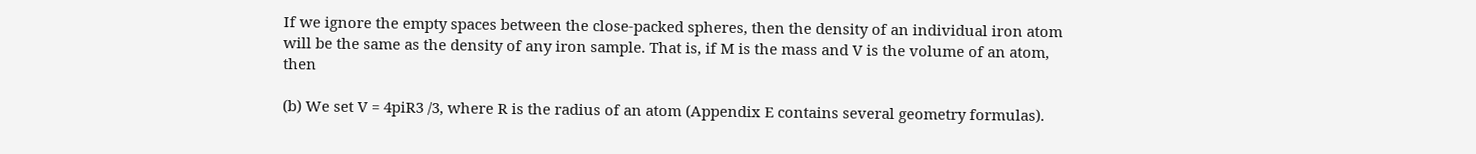If we ignore the empty spaces between the close-packed spheres, then the density of an individual iron atom will be the same as the density of any iron sample. That is, if M is the mass and V is the volume of an atom, then

(b) We set V = 4piR3 /3, where R is the radius of an atom (Appendix E contains several geometry formulas).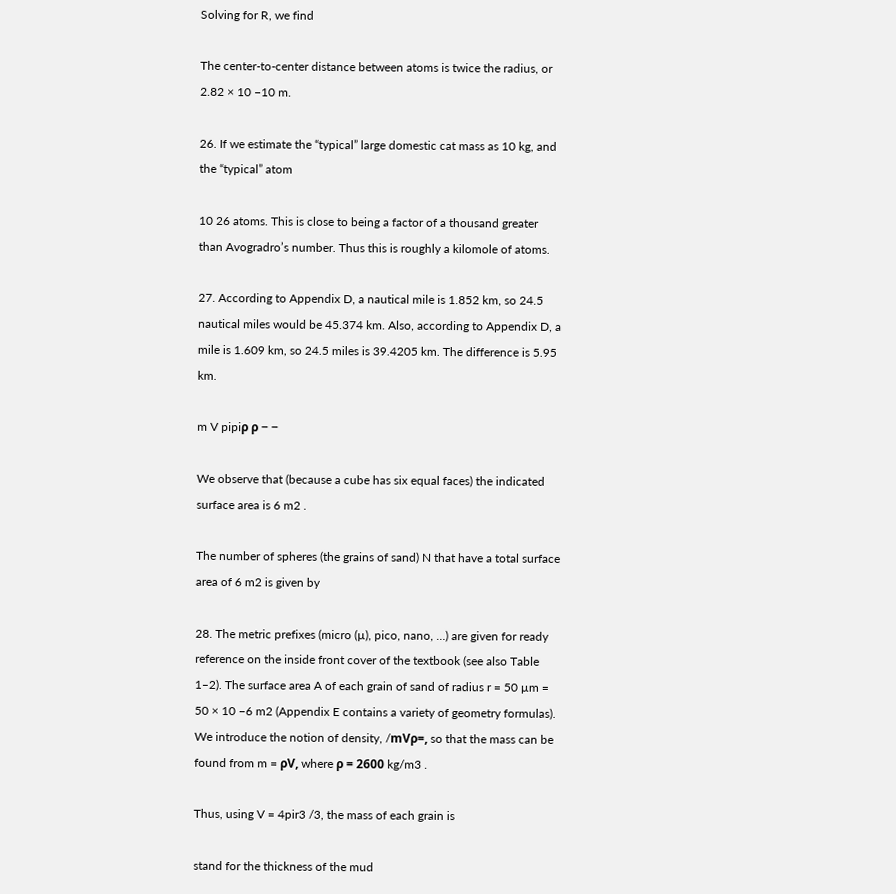Solving for R, we find

The center-to-center distance between atoms is twice the radius, or 2.82 × 10 −10 m.

26. If we estimate the “typical” large domestic cat mass as 10 kg, and the “typical” atom

10 26 atoms. This is close to being a factor of a thousand greater than Avogradro’s number. Thus this is roughly a kilomole of atoms.

27. According to Appendix D, a nautical mile is 1.852 km, so 24.5 nautical miles would be 45.374 km. Also, according to Appendix D, a mile is 1.609 km, so 24.5 miles is 39.4205 km. The difference is 5.95 km.

m V pipiρ ρ − −

We observe that (because a cube has six equal faces) the indicated surface area is 6 m2 .

The number of spheres (the grains of sand) N that have a total surface area of 6 m2 is given by

28. The metric prefixes (micro (µ), pico, nano, …) are given for ready reference on the inside front cover of the textbook (see also Table 1–2). The surface area A of each grain of sand of radius r = 50 µm = 50 × 10 −6 m2 (Appendix E contains a variety of geometry formulas). We introduce the notion of density, /mVρ=, so that the mass can be found from m = ρV, where ρ = 2600 kg/m3 .

Thus, using V = 4pir3 /3, the mass of each grain is

stand for the thickness of the mud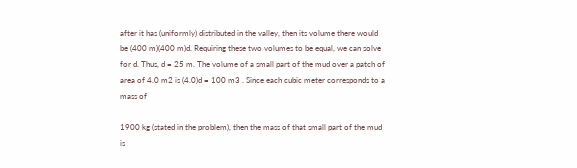after it has (uniformly) distributed in the valley, then its volume there would be (400 m)(400 m)d. Requiring these two volumes to be equal, we can solve for d. Thus, d = 25 m. The volume of a small part of the mud over a patch of area of 4.0 m2 is (4.0)d = 100 m3 . Since each cubic meter corresponds to a mass of

1900 kg (stated in the problem), then the mass of that small part of the mud is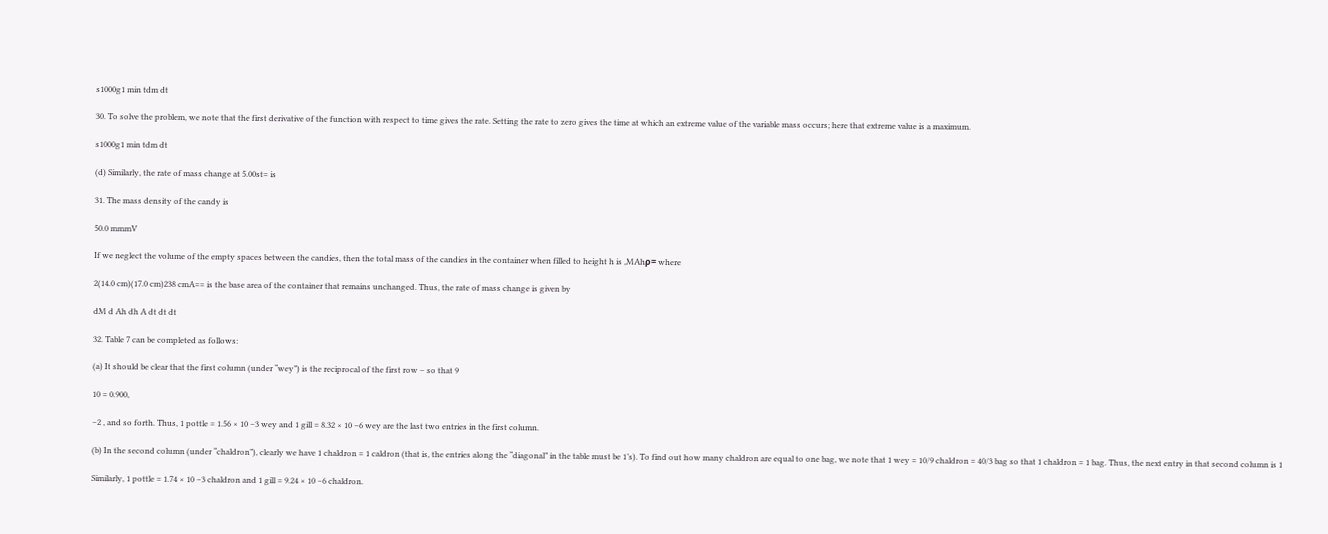s1000g1 min tdm dt

30. To solve the problem, we note that the first derivative of the function with respect to time gives the rate. Setting the rate to zero gives the time at which an extreme value of the variable mass occurs; here that extreme value is a maximum.

s1000g1 min tdm dt

(d) Similarly, the rate of mass change at 5.00st= is

31. The mass density of the candy is

50.0 mmmV

If we neglect the volume of the empty spaces between the candies, then the total mass of the candies in the container when filled to height h is ,MAhρ= where

2(14.0 cm)(17.0 cm)238 cmA== is the base area of the container that remains unchanged. Thus, the rate of mass change is given by

dM d Ah dh A dt dt dt

32. Table 7 can be completed as follows:

(a) It should be clear that the first column (under “wey”) is the reciprocal of the first row – so that 9

10 = 0.900,

−2 , and so forth. Thus, 1 pottle = 1.56 × 10 −3 wey and 1 gill = 8.32 × 10 −6 wey are the last two entries in the first column.

(b) In the second column (under “chaldron”), clearly we have 1 chaldron = 1 caldron (that is, the entries along the “diagonal” in the table must be 1’s). To find out how many chaldron are equal to one bag, we note that 1 wey = 10/9 chaldron = 40/3 bag so that 1 chaldron = 1 bag. Thus, the next entry in that second column is 1

Similarly, 1 pottle = 1.74 × 10 −3 chaldron and 1 gill = 9.24 × 10 −6 chaldron.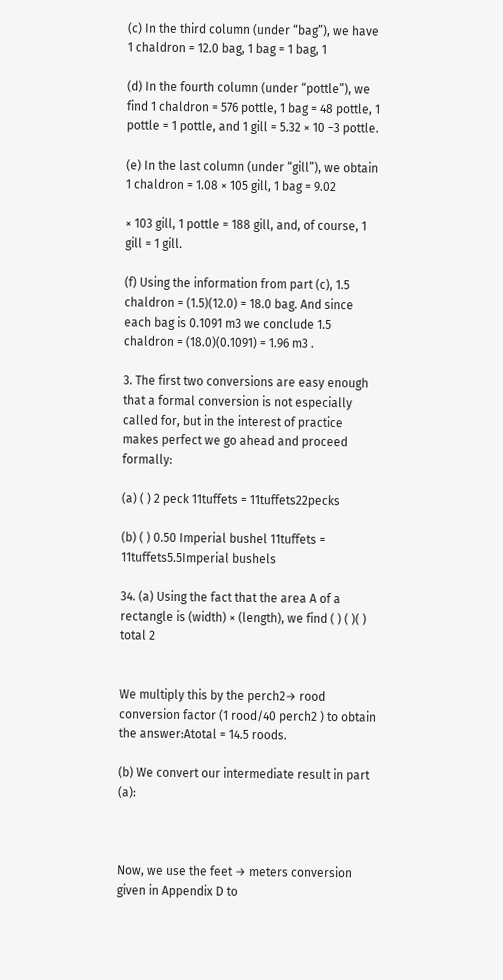(c) In the third column (under “bag”), we have 1 chaldron = 12.0 bag, 1 bag = 1 bag, 1

(d) In the fourth column (under “pottle”), we find 1 chaldron = 576 pottle, 1 bag = 48 pottle, 1 pottle = 1 pottle, and 1 gill = 5.32 × 10 −3 pottle.

(e) In the last column (under “gill”), we obtain 1 chaldron = 1.08 × 105 gill, 1 bag = 9.02

× 103 gill, 1 pottle = 188 gill, and, of course, 1 gill = 1 gill.

(f) Using the information from part (c), 1.5 chaldron = (1.5)(12.0) = 18.0 bag. And since each bag is 0.1091 m3 we conclude 1.5 chaldron = (18.0)(0.1091) = 1.96 m3 .

3. The first two conversions are easy enough that a formal conversion is not especially called for, but in the interest of practice makes perfect we go ahead and proceed formally:

(a) ( ) 2 peck 11tuffets = 11tuffets22pecks

(b) ( ) 0.50 Imperial bushel 11tuffets = 11tuffets5.5Imperial bushels

34. (a) Using the fact that the area A of a rectangle is (width) × (length), we find ( ) ( )( ) total 2


We multiply this by the perch2→ rood conversion factor (1 rood/40 perch2 ) to obtain the answer:Atotal = 14.5 roods.

(b) We convert our intermediate result in part (a):



Now, we use the feet → meters conversion given in Appendix D to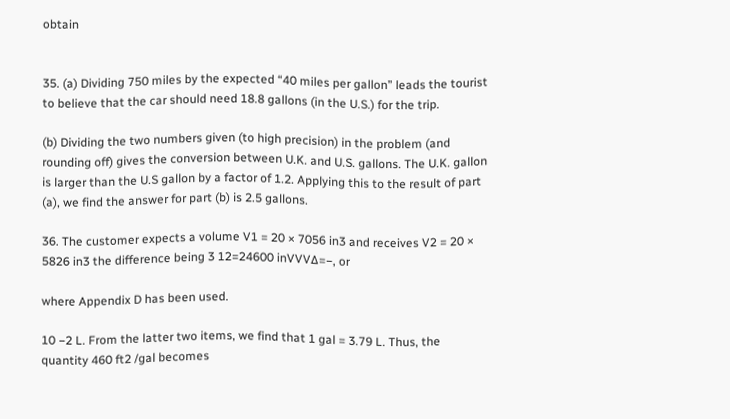obtain


35. (a) Dividing 750 miles by the expected “40 miles per gallon” leads the tourist to believe that the car should need 18.8 gallons (in the U.S.) for the trip.

(b) Dividing the two numbers given (to high precision) in the problem (and rounding off) gives the conversion between U.K. and U.S. gallons. The U.K. gallon is larger than the U.S gallon by a factor of 1.2. Applying this to the result of part (a), we find the answer for part (b) is 2.5 gallons.

36. The customer expects a volume V1 = 20 × 7056 in3 and receives V2 = 20 × 5826 in3 the difference being 3 12=24600 inVVV∆=−, or

where Appendix D has been used.

10 −2 L. From the latter two items, we find that 1 gal = 3.79 L. Thus, the quantity 460 ft2 /gal becomes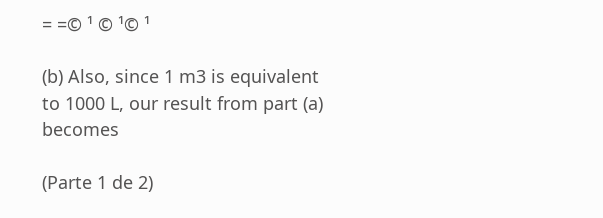= =© ¹ © ¹© ¹

(b) Also, since 1 m3 is equivalent to 1000 L, our result from part (a) becomes

(Parte 1 de 2)